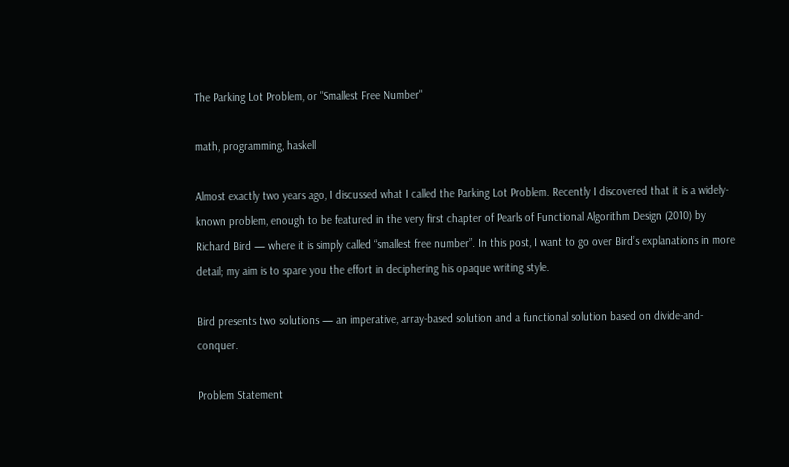The Parking Lot Problem, or "Smallest Free Number"

math, programming, haskell

Almost exactly two years ago, I discussed what I called the Parking Lot Problem. Recently I discovered that it is a widely-known problem, enough to be featured in the very first chapter of Pearls of Functional Algorithm Design (2010) by Richard Bird — where it is simply called “smallest free number”. In this post, I want to go over Bird’s explanations in more detail; my aim is to spare you the effort in deciphering his opaque writing style.

Bird presents two solutions — an imperative, array-based solution and a functional solution based on divide-and-conquer.

Problem Statement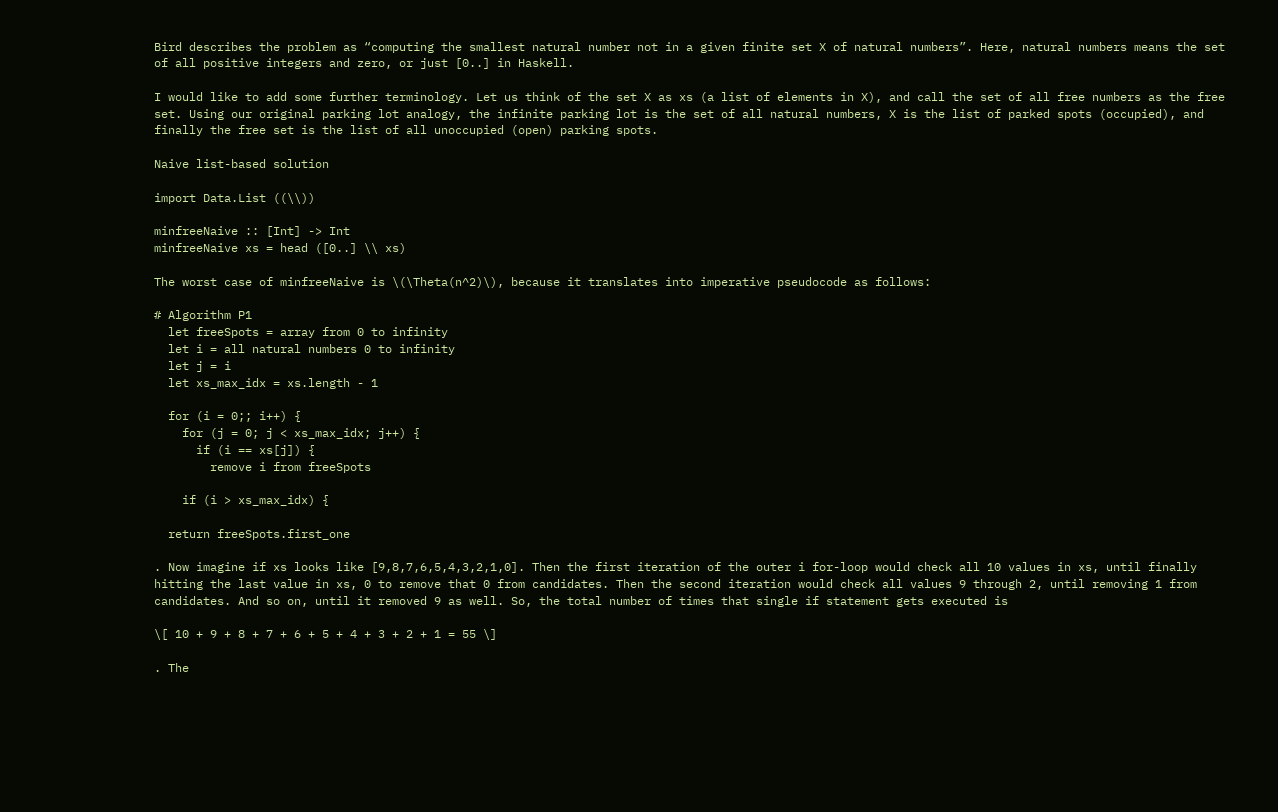Bird describes the problem as “computing the smallest natural number not in a given finite set X of natural numbers”. Here, natural numbers means the set of all positive integers and zero, or just [0..] in Haskell.

I would like to add some further terminology. Let us think of the set X as xs (a list of elements in X), and call the set of all free numbers as the free set. Using our original parking lot analogy, the infinite parking lot is the set of all natural numbers, X is the list of parked spots (occupied), and finally the free set is the list of all unoccupied (open) parking spots.

Naive list-based solution

import Data.List ((\\))

minfreeNaive :: [Int] -> Int
minfreeNaive xs = head ([0..] \\ xs)

The worst case of minfreeNaive is \(\Theta(n^2)\), because it translates into imperative pseudocode as follows:

# Algorithm P1
  let freeSpots = array from 0 to infinity
  let i = all natural numbers 0 to infinity
  let j = i
  let xs_max_idx = xs.length - 1

  for (i = 0;; i++) {
    for (j = 0; j < xs_max_idx; j++) {
      if (i == xs[j]) {
        remove i from freeSpots

    if (i > xs_max_idx) {

  return freeSpots.first_one

. Now imagine if xs looks like [9,8,7,6,5,4,3,2,1,0]. Then the first iteration of the outer i for-loop would check all 10 values in xs, until finally hitting the last value in xs, 0 to remove that 0 from candidates. Then the second iteration would check all values 9 through 2, until removing 1 from candidates. And so on, until it removed 9 as well. So, the total number of times that single if statement gets executed is

\[ 10 + 9 + 8 + 7 + 6 + 5 + 4 + 3 + 2 + 1 = 55 \]

. The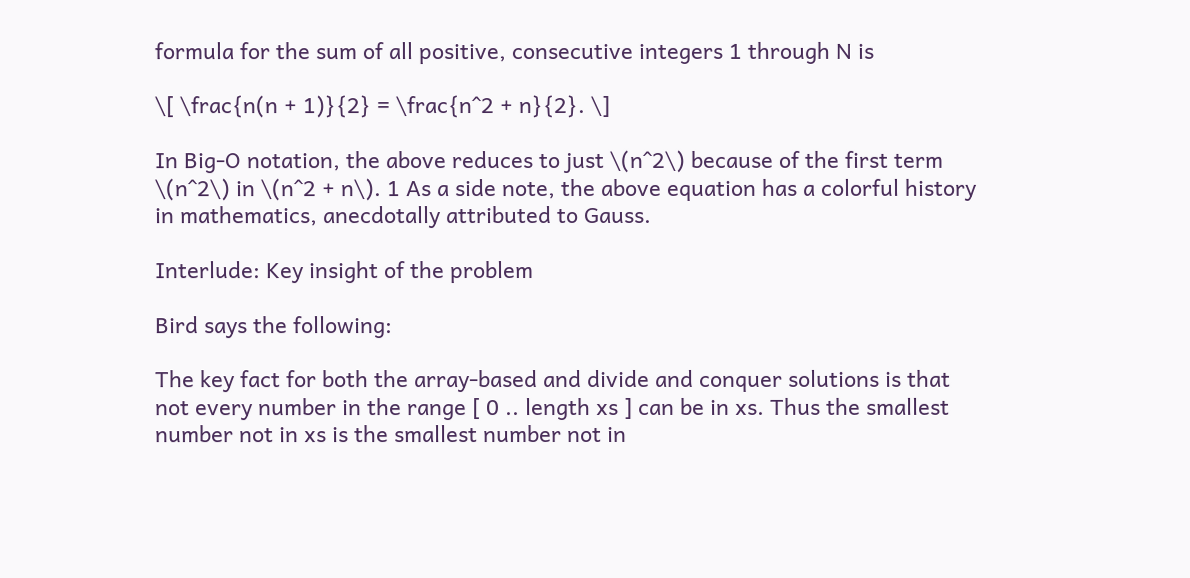formula for the sum of all positive, consecutive integers 1 through N is

\[ \frac{n(n + 1)}{2} = \frac{n^2 + n}{2}. \]

In Big-O notation, the above reduces to just \(n^2\) because of the first term \(n^2\) in \(n^2 + n\). 1 As a side note, the above equation has a colorful history in mathematics, anecdotally attributed to Gauss.

Interlude: Key insight of the problem

Bird says the following:

The key fact for both the array-based and divide and conquer solutions is that not every number in the range [ 0 .. length xs ] can be in xs. Thus the smallest number not in xs is the smallest number not in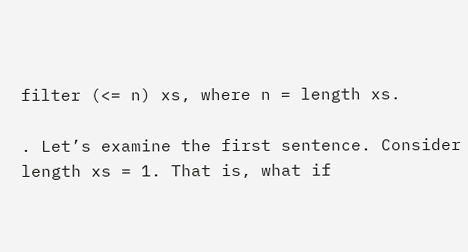filter (<= n) xs, where n = length xs.

. Let’s examine the first sentence. Consider length xs = 1. That is, what if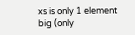xs is only 1 element big (only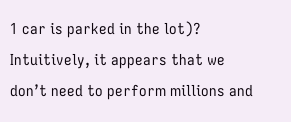1 car is parked in the lot)? Intuitively, it appears that we don’t need to perform millions and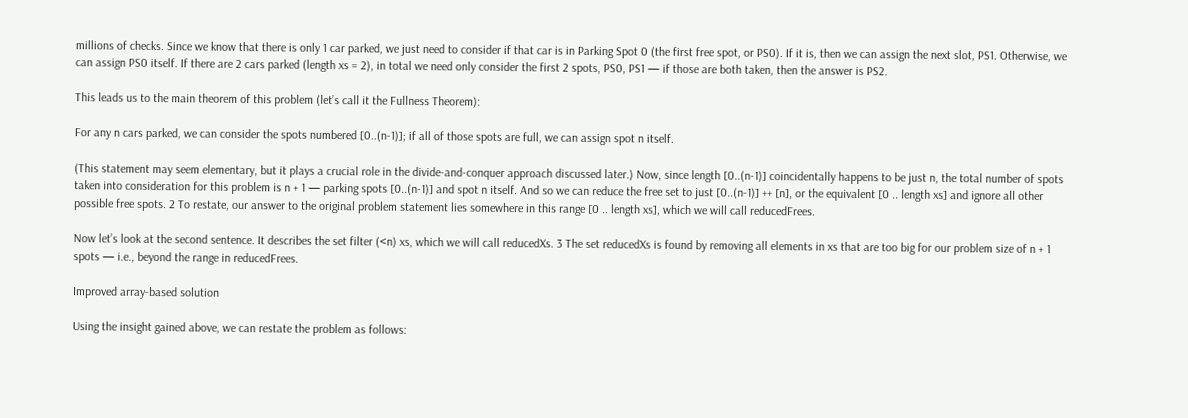millions of checks. Since we know that there is only 1 car parked, we just need to consider if that car is in Parking Spot 0 (the first free spot, or PS0). If it is, then we can assign the next slot, PS1. Otherwise, we can assign PS0 itself. If there are 2 cars parked (length xs = 2), in total we need only consider the first 2 spots, PS0, PS1 — if those are both taken, then the answer is PS2.

This leads us to the main theorem of this problem (let’s call it the Fullness Theorem):

For any n cars parked, we can consider the spots numbered [0..(n-1)]; if all of those spots are full, we can assign spot n itself.

(This statement may seem elementary, but it plays a crucial role in the divide-and-conquer approach discussed later.) Now, since length [0..(n-1)] coincidentally happens to be just n, the total number of spots taken into consideration for this problem is n + 1 — parking spots [0..(n-1)] and spot n itself. And so we can reduce the free set to just [0..(n-1)] ++ [n], or the equivalent [0 .. length xs] and ignore all other possible free spots. 2 To restate, our answer to the original problem statement lies somewhere in this range [0 .. length xs], which we will call reducedFrees.

Now let’s look at the second sentence. It describes the set filter (<n) xs, which we will call reducedXs. 3 The set reducedXs is found by removing all elements in xs that are too big for our problem size of n + 1 spots — i.e., beyond the range in reducedFrees.

Improved array-based solution

Using the insight gained above, we can restate the problem as follows: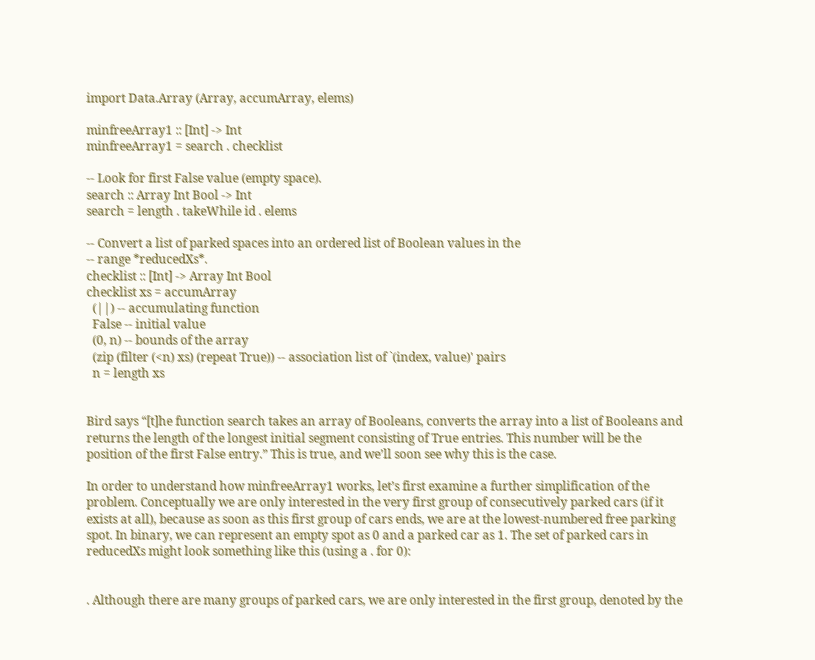import Data.Array (Array, accumArray, elems)

minfreeArray1 :: [Int] -> Int
minfreeArray1 = search . checklist

-- Look for first False value (empty space).
search :: Array Int Bool -> Int
search = length . takeWhile id . elems

-- Convert a list of parked spaces into an ordered list of Boolean values in the
-- range *reducedXs*.
checklist :: [Int] -> Array Int Bool
checklist xs = accumArray
  (||) -- accumulating function
  False -- initial value
  (0, n) -- bounds of the array
  (zip (filter (<n) xs) (repeat True)) -- association list of `(index, value)' pairs
  n = length xs


Bird says “[t]he function search takes an array of Booleans, converts the array into a list of Booleans and returns the length of the longest initial segment consisting of True entries. This number will be the position of the first False entry.” This is true, and we’ll soon see why this is the case.

In order to understand how minfreeArray1 works, let’s first examine a further simplification of the problem. Conceptually we are only interested in the very first group of consecutively parked cars (if it exists at all), because as soon as this first group of cars ends, we are at the lowest-numbered free parking spot. In binary, we can represent an empty spot as 0 and a parked car as 1. The set of parked cars in reducedXs might look something like this (using a . for 0):


. Although there are many groups of parked cars, we are only interested in the first group, denoted by the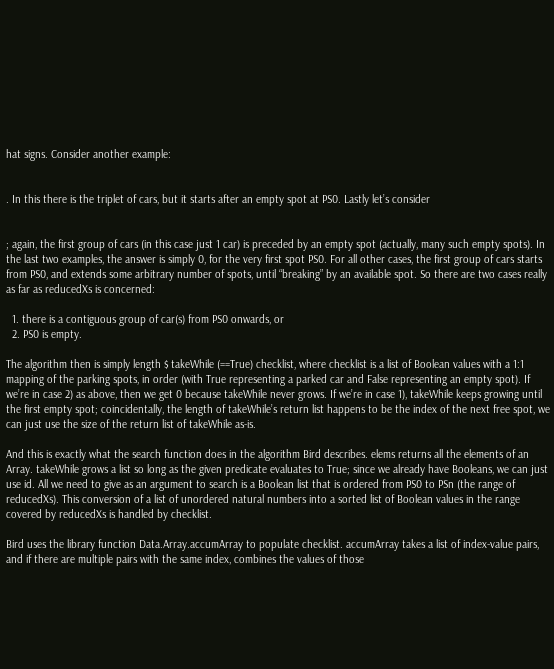hat signs. Consider another example:


. In this there is the triplet of cars, but it starts after an empty spot at PS0. Lastly let’s consider


; again, the first group of cars (in this case just 1 car) is preceded by an empty spot (actually, many such empty spots). In the last two examples, the answer is simply 0, for the very first spot PS0. For all other cases, the first group of cars starts from PS0, and extends some arbitrary number of spots, until “breaking” by an available spot. So there are two cases really as far as reducedXs is concerned:

  1. there is a contiguous group of car(s) from PS0 onwards, or
  2. PS0 is empty.

The algorithm then is simply length $ takeWhile (==True) checklist, where checklist is a list of Boolean values with a 1:1 mapping of the parking spots, in order (with True representing a parked car and False representing an empty spot). If we’re in case 2) as above, then we get 0 because takeWhile never grows. If we’re in case 1), takeWhile keeps growing until the first empty spot; coincidentally, the length of takeWhile’s return list happens to be the index of the next free spot, we can just use the size of the return list of takeWhile as-is.

And this is exactly what the search function does in the algorithm Bird describes. elems returns all the elements of an Array. takeWhile grows a list so long as the given predicate evaluates to True; since we already have Booleans, we can just use id. All we need to give as an argument to search is a Boolean list that is ordered from PS0 to PSn (the range of reducedXs). This conversion of a list of unordered natural numbers into a sorted list of Boolean values in the range covered by reducedXs is handled by checklist.

Bird uses the library function Data.Array.accumArray to populate checklist. accumArray takes a list of index-value pairs, and if there are multiple pairs with the same index, combines the values of those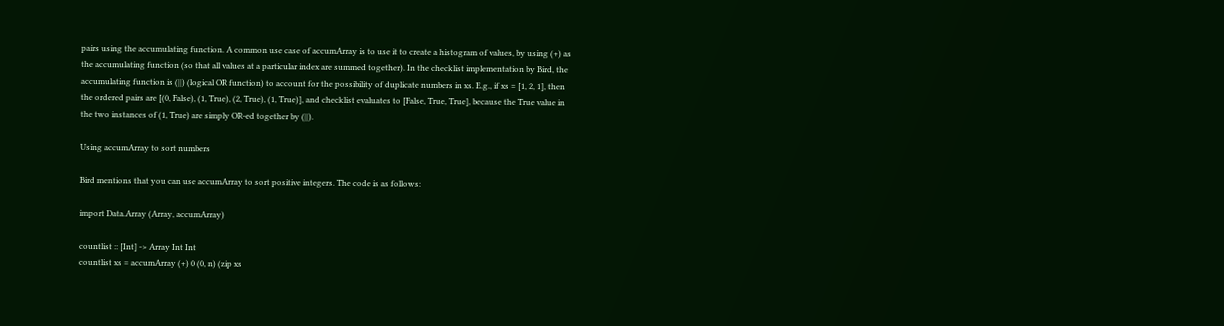pairs using the accumulating function. A common use case of accumArray is to use it to create a histogram of values, by using (+) as the accumulating function (so that all values at a particular index are summed together). In the checklist implementation by Bird, the accumulating function is (||) (logical OR function) to account for the possibility of duplicate numbers in xs. E.g., if xs = [1, 2, 1], then the ordered pairs are [(0, False), (1, True), (2, True), (1, True)], and checklist evaluates to [False, True, True], because the True value in the two instances of (1, True) are simply OR-ed together by (||).

Using accumArray to sort numbers

Bird mentions that you can use accumArray to sort positive integers. The code is as follows:

import Data.Array (Array, accumArray)

countlist :: [Int] -> Array Int Int
countlist xs = accumArray (+) 0 (0, n) (zip xs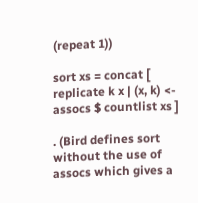(repeat 1))

sort xs = concat [ replicate k x | (x, k) <- assocs $ countlist xs ]

. (Bird defines sort without the use of assocs which gives a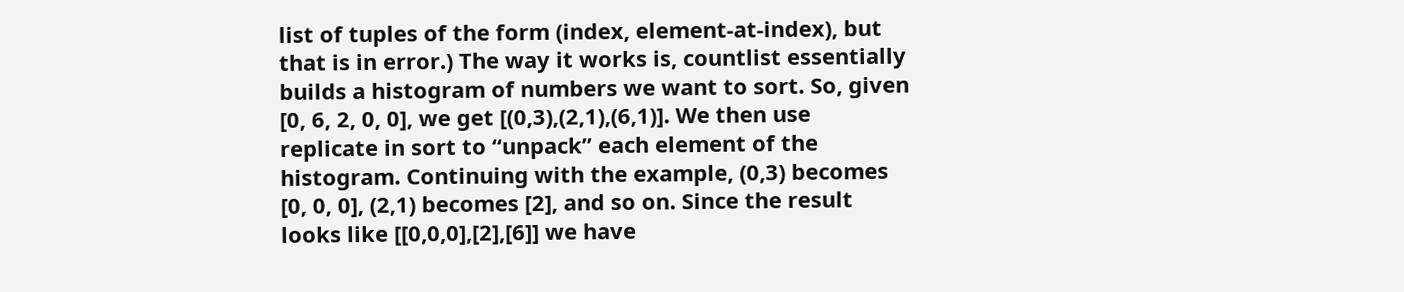list of tuples of the form (index, element-at-index), but that is in error.) The way it works is, countlist essentially builds a histogram of numbers we want to sort. So, given [0, 6, 2, 0, 0], we get [(0,3),(2,1),(6,1)]. We then use replicate in sort to “unpack” each element of the histogram. Continuing with the example, (0,3) becomes [0, 0, 0], (2,1) becomes [2], and so on. Since the result looks like [[0,0,0],[2],[6]] we have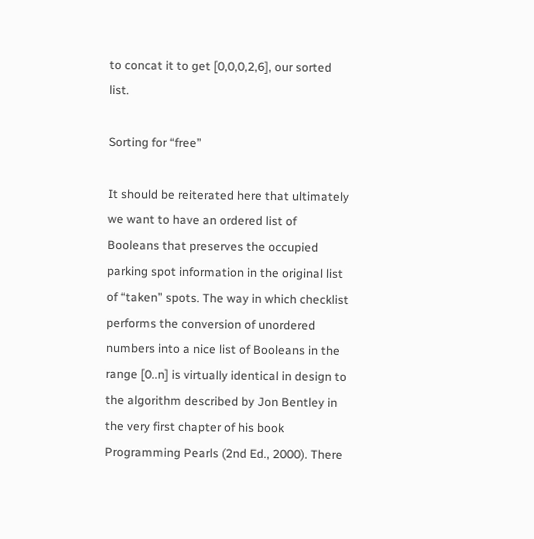to concat it to get [0,0,0,2,6], our sorted list.

Sorting for “free”

It should be reiterated here that ultimately we want to have an ordered list of Booleans that preserves the occupied parking spot information in the original list of “taken” spots. The way in which checklist performs the conversion of unordered numbers into a nice list of Booleans in the range [0..n] is virtually identical in design to the algorithm described by Jon Bentley in the very first chapter of his book Programming Pearls (2nd Ed., 2000). There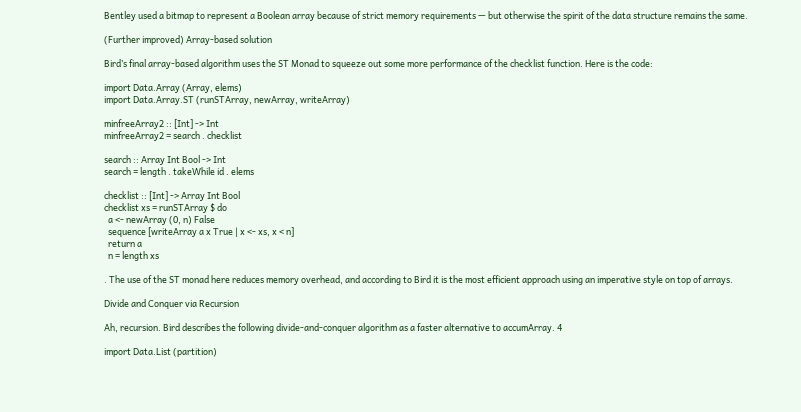Bentley used a bitmap to represent a Boolean array because of strict memory requirements — but otherwise the spirit of the data structure remains the same.

(Further improved) Array-based solution

Bird’s final array-based algorithm uses the ST Monad to squeeze out some more performance of the checklist function. Here is the code:

import Data.Array (Array, elems)
import Data.Array.ST (runSTArray, newArray, writeArray)

minfreeArray2 :: [Int] -> Int
minfreeArray2 = search . checklist

search :: Array Int Bool -> Int
search = length . takeWhile id . elems

checklist :: [Int] -> Array Int Bool
checklist xs = runSTArray $ do
  a <- newArray (0, n) False
  sequence [writeArray a x True | x <- xs, x < n]
  return a
  n = length xs

. The use of the ST monad here reduces memory overhead, and according to Bird it is the most efficient approach using an imperative style on top of arrays.

Divide and Conquer via Recursion

Ah, recursion. Bird describes the following divide-and-conquer algorithm as a faster alternative to accumArray. 4

import Data.List (partition)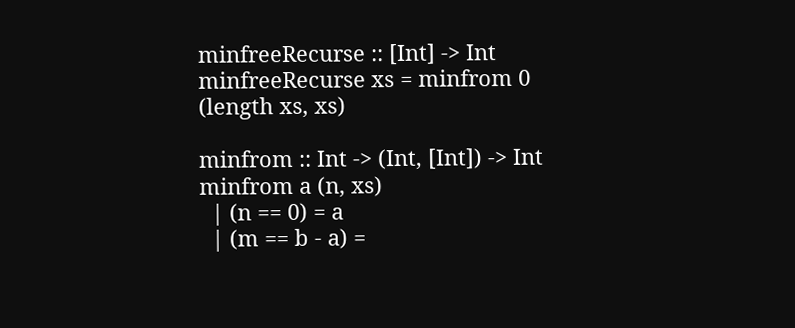minfreeRecurse :: [Int] -> Int
minfreeRecurse xs = minfrom 0 (length xs, xs)

minfrom :: Int -> (Int, [Int]) -> Int
minfrom a (n, xs)
  | (n == 0) = a
  | (m == b - a) =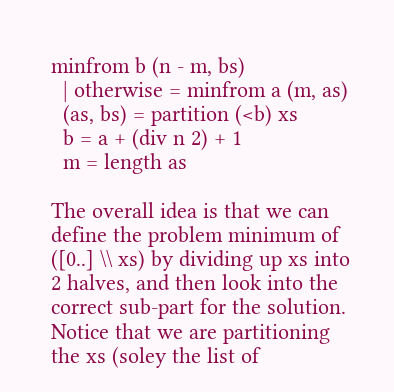minfrom b (n - m, bs)
  | otherwise = minfrom a (m, as)
  (as, bs) = partition (<b) xs
  b = a + (div n 2) + 1
  m = length as

The overall idea is that we can define the problem minimum of ([0..] \\ xs) by dividing up xs into 2 halves, and then look into the correct sub-part for the solution. Notice that we are partitioning the xs (soley the list of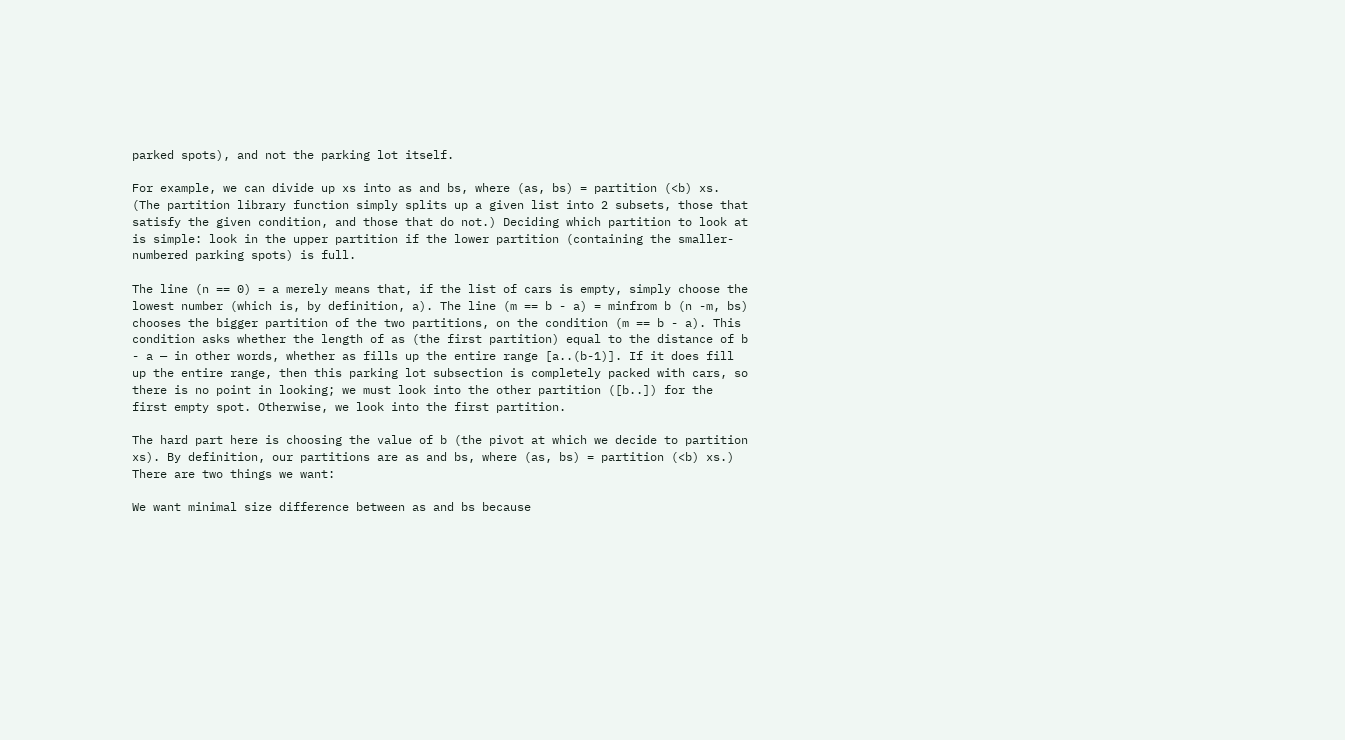parked spots), and not the parking lot itself.

For example, we can divide up xs into as and bs, where (as, bs) = partition (<b) xs. (The partition library function simply splits up a given list into 2 subsets, those that satisfy the given condition, and those that do not.) Deciding which partition to look at is simple: look in the upper partition if the lower partition (containing the smaller-numbered parking spots) is full.

The line (n == 0) = a merely means that, if the list of cars is empty, simply choose the lowest number (which is, by definition, a). The line (m == b - a) = minfrom b (n -m, bs) chooses the bigger partition of the two partitions, on the condition (m == b - a). This condition asks whether the length of as (the first partition) equal to the distance of b - a — in other words, whether as fills up the entire range [a..(b-1)]. If it does fill up the entire range, then this parking lot subsection is completely packed with cars, so there is no point in looking; we must look into the other partition ([b..]) for the first empty spot. Otherwise, we look into the first partition.

The hard part here is choosing the value of b (the pivot at which we decide to partition xs). By definition, our partitions are as and bs, where (as, bs) = partition (<b) xs.) There are two things we want:

We want minimal size difference between as and bs because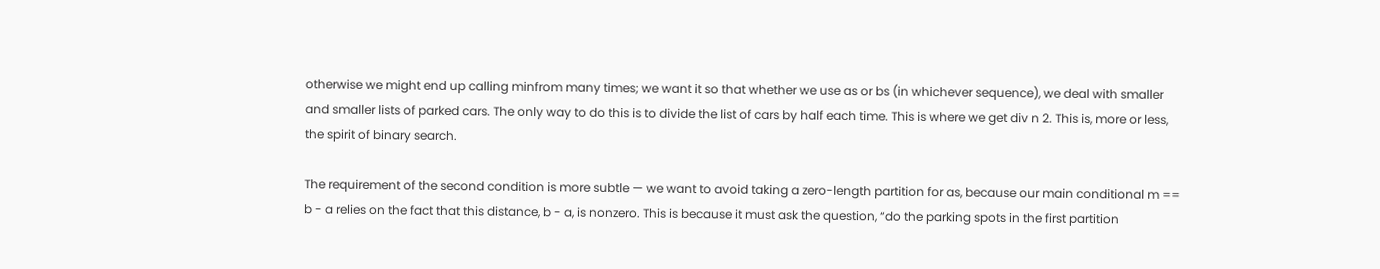otherwise we might end up calling minfrom many times; we want it so that whether we use as or bs (in whichever sequence), we deal with smaller and smaller lists of parked cars. The only way to do this is to divide the list of cars by half each time. This is where we get div n 2. This is, more or less, the spirit of binary search.

The requirement of the second condition is more subtle — we want to avoid taking a zero-length partition for as, because our main conditional m == b - a relies on the fact that this distance, b - a, is nonzero. This is because it must ask the question, “do the parking spots in the first partition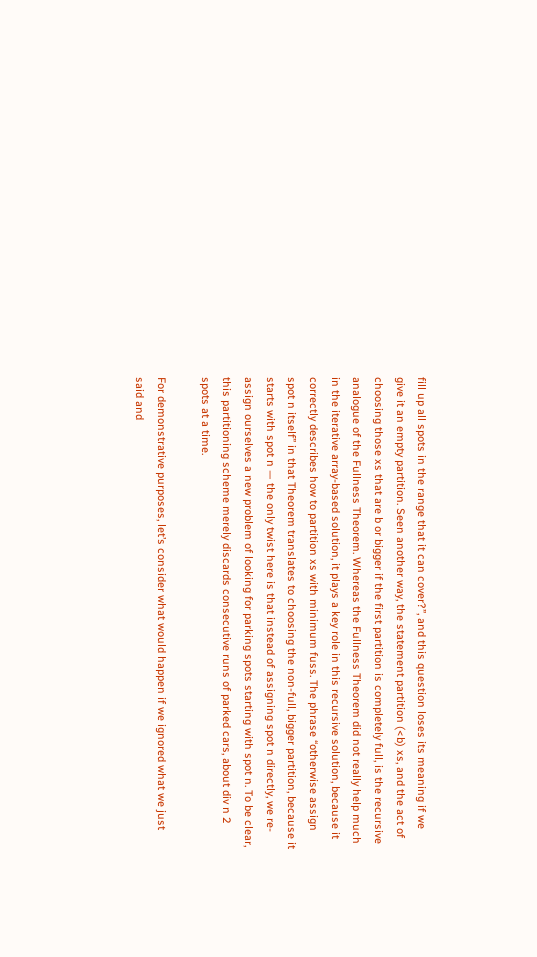fill up all spots in the range that it can cover?”, and this question loses its meaning if we give it an empty partition. Seen another way, the statement partition (<b) xs, and the act of choosing those xs that are b or bigger if the first partition is completely full, is the recursive analogue of the Fullness Theorem. Whereas the Fullness Theorem did not really help much in the iterative array-based solution, it plays a key role in this recursive solution, because it correctly describes how to partition xs with minimum fuss. The phrase “otherwise assign spot n itself” in that Theorem translates to choosing the non-full, bigger partition, because it starts with spot n — the only twist here is that instead of assigning spot n directly, we re-assign ourselves a new problem of looking for parking spots starting with spot n. To be clear, this partitioning scheme merely discards consecutive runs of parked cars, about div n 2 spots at a time.

For demonstrative purposes, let’s consider what would happen if we ignored what we just said and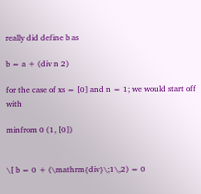really did define b as

b = a + (div n 2)

for the case of xs = [0] and n = 1; we would start off with

minfrom 0 (1, [0])


\[ b = 0 + (\mathrm{div}\;1\,2) = 0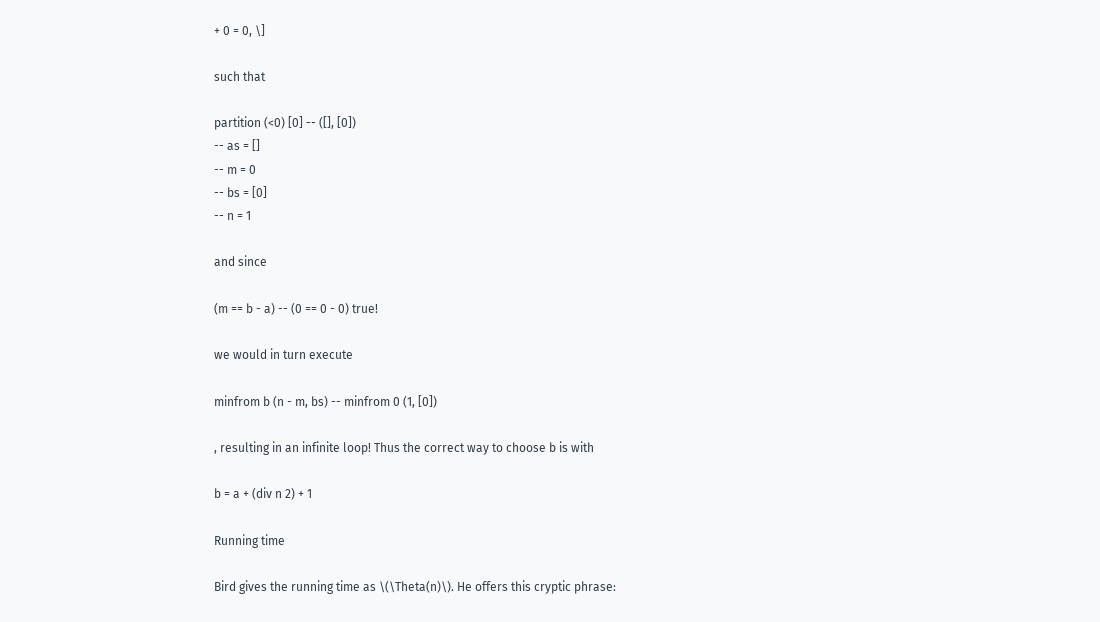+ 0 = 0, \]

such that

partition (<0) [0] -- ([], [0])
-- as = []
-- m = 0
-- bs = [0]
-- n = 1

and since

(m == b - a) -- (0 == 0 - 0) true!

we would in turn execute

minfrom b (n - m, bs) -- minfrom 0 (1, [0])

, resulting in an infinite loop! Thus the correct way to choose b is with

b = a + (div n 2) + 1

Running time

Bird gives the running time as \(\Theta(n)\). He offers this cryptic phrase: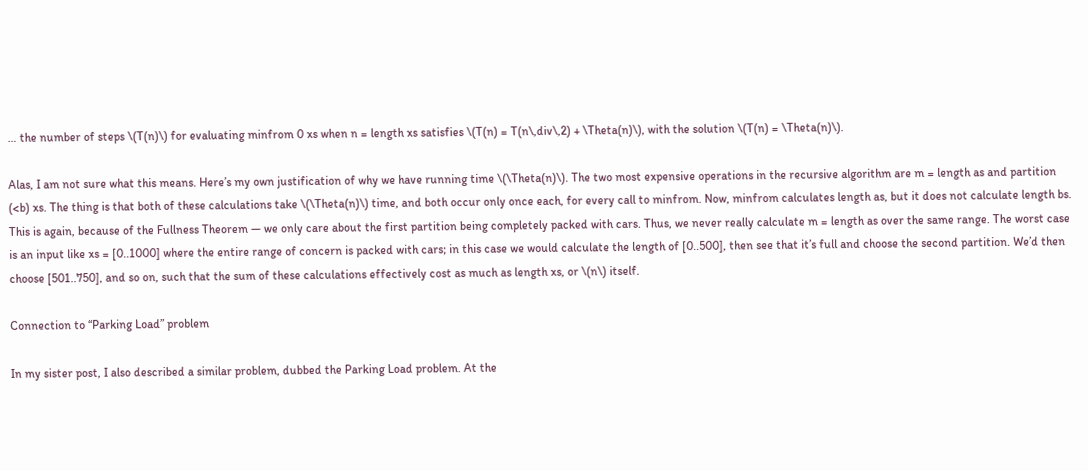… the number of steps \(T(n)\) for evaluating minfrom 0 xs when n = length xs satisfies \(T(n) = T(n\,div\,2) + \Theta(n)\), with the solution \(T(n) = \Theta(n)\).

Alas, I am not sure what this means. Here’s my own justification of why we have running time \(\Theta(n)\). The two most expensive operations in the recursive algorithm are m = length as and partition (<b) xs. The thing is that both of these calculations take \(\Theta(n)\) time, and both occur only once each, for every call to minfrom. Now, minfrom calculates length as, but it does not calculate length bs. This is again, because of the Fullness Theorem — we only care about the first partition being completely packed with cars. Thus, we never really calculate m = length as over the same range. The worst case is an input like xs = [0..1000] where the entire range of concern is packed with cars; in this case we would calculate the length of [0..500], then see that it’s full and choose the second partition. We’d then choose [501..750], and so on, such that the sum of these calculations effectively cost as much as length xs, or \(n\) itself.

Connection to “Parking Load” problem

In my sister post, I also described a similar problem, dubbed the Parking Load problem. At the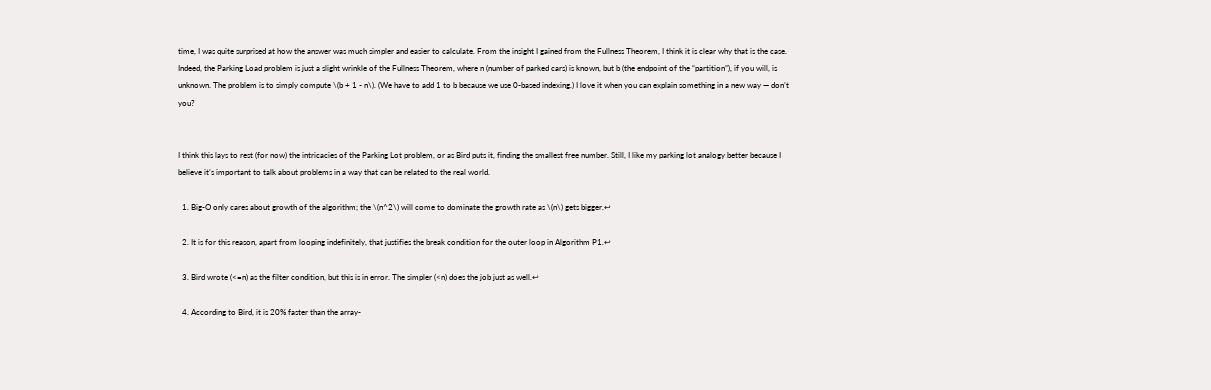time, I was quite surprised at how the answer was much simpler and easier to calculate. From the insight I gained from the Fullness Theorem, I think it is clear why that is the case. Indeed, the Parking Load problem is just a slight wrinkle of the Fullness Theorem, where n (number of parked cars) is known, but b (the endpoint of the “partition”), if you will, is unknown. The problem is to simply compute \(b + 1 - n\). (We have to add 1 to b because we use 0-based indexing.) I love it when you can explain something in a new way — don’t you?


I think this lays to rest (for now) the intricacies of the Parking Lot problem, or as Bird puts it, finding the smallest free number. Still, I like my parking lot analogy better because I believe it’s important to talk about problems in a way that can be related to the real world.

  1. Big-O only cares about growth of the algorithm; the \(n^2\) will come to dominate the growth rate as \(n\) gets bigger.↩

  2. It is for this reason, apart from looping indefinitely, that justifies the break condition for the outer loop in Algorithm P1.↩

  3. Bird wrote (<=n) as the filter condition, but this is in error. The simpler (<n) does the job just as well.↩

  4. According to Bird, it is 20% faster than the array-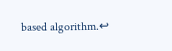based algorithm.↩